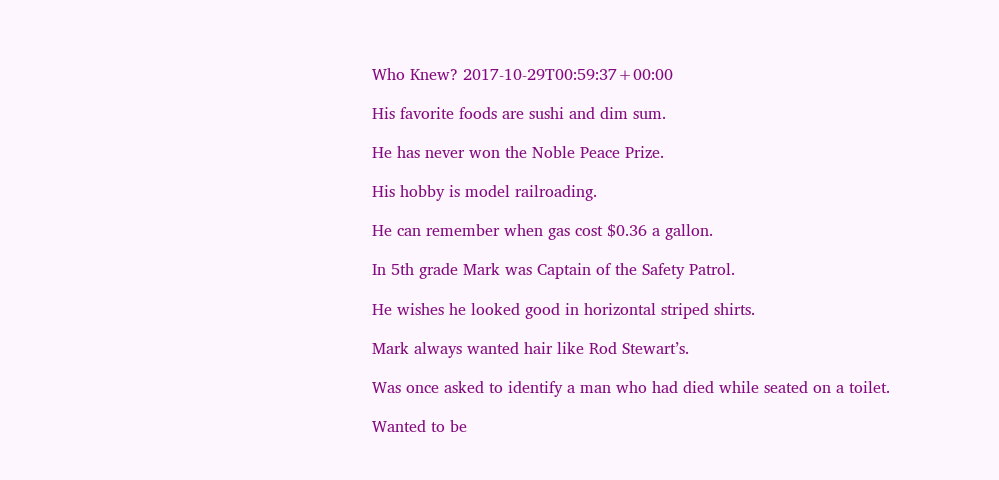Who Knew? 2017-10-29T00:59:37+00:00

His favorite foods are sushi and dim sum.

He has never won the Noble Peace Prize.

His hobby is model railroading.

He can remember when gas cost $0.36 a gallon.

In 5th grade Mark was Captain of the Safety Patrol.

He wishes he looked good in horizontal striped shirts.

Mark always wanted hair like Rod Stewart’s.

Was once asked to identify a man who had died while seated on a toilet.

Wanted to be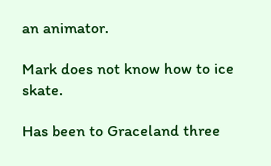an animator.

Mark does not know how to ice skate.

Has been to Graceland three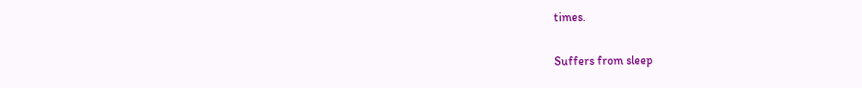times.

Suffers from sleep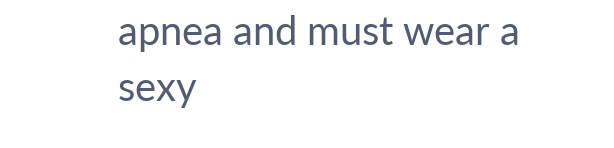apnea and must wear a sexy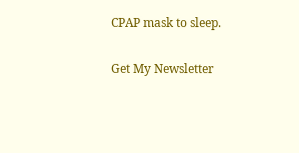CPAP mask to sleep.

Get My Newsletter